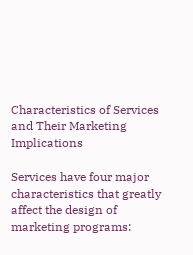Characteristics of Services and Their Marketing Implications

Services have four major characteristics that greatly affect the design of marketing programs: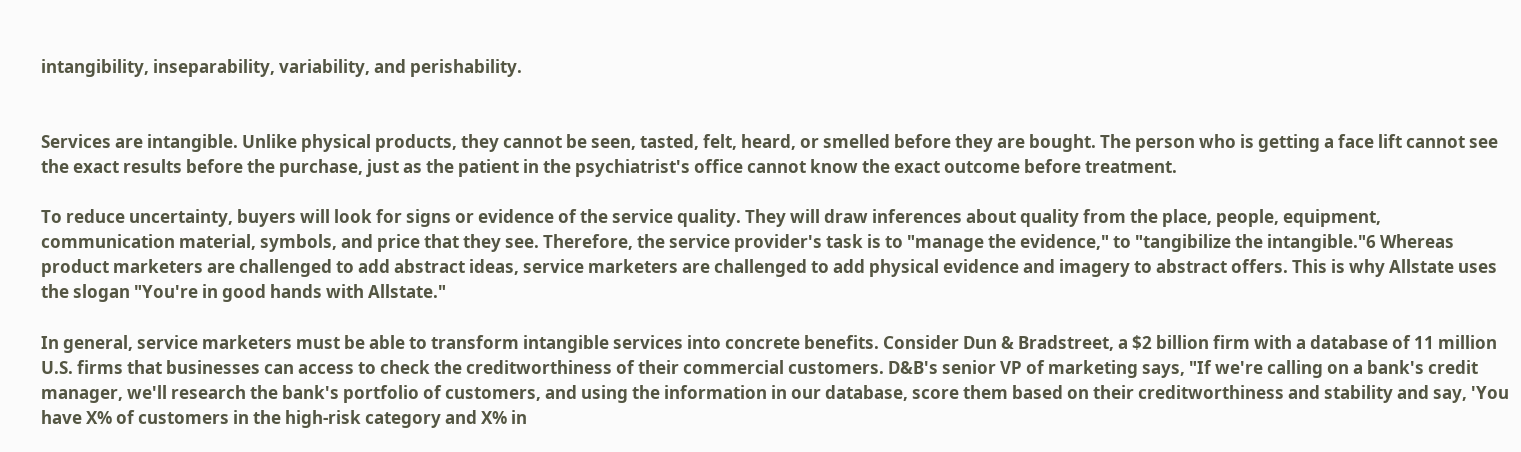intangibility, inseparability, variability, and perishability.


Services are intangible. Unlike physical products, they cannot be seen, tasted, felt, heard, or smelled before they are bought. The person who is getting a face lift cannot see the exact results before the purchase, just as the patient in the psychiatrist's office cannot know the exact outcome before treatment.

To reduce uncertainty, buyers will look for signs or evidence of the service quality. They will draw inferences about quality from the place, people, equipment, communication material, symbols, and price that they see. Therefore, the service provider's task is to "manage the evidence," to "tangibilize the intangible."6 Whereas product marketers are challenged to add abstract ideas, service marketers are challenged to add physical evidence and imagery to abstract offers. This is why Allstate uses the slogan "You're in good hands with Allstate."

In general, service marketers must be able to transform intangible services into concrete benefits. Consider Dun & Bradstreet, a $2 billion firm with a database of 11 million U.S. firms that businesses can access to check the creditworthiness of their commercial customers. D&B's senior VP of marketing says, "If we're calling on a bank's credit manager, we'll research the bank's portfolio of customers, and using the information in our database, score them based on their creditworthiness and stability and say, 'You have X% of customers in the high-risk category and X% in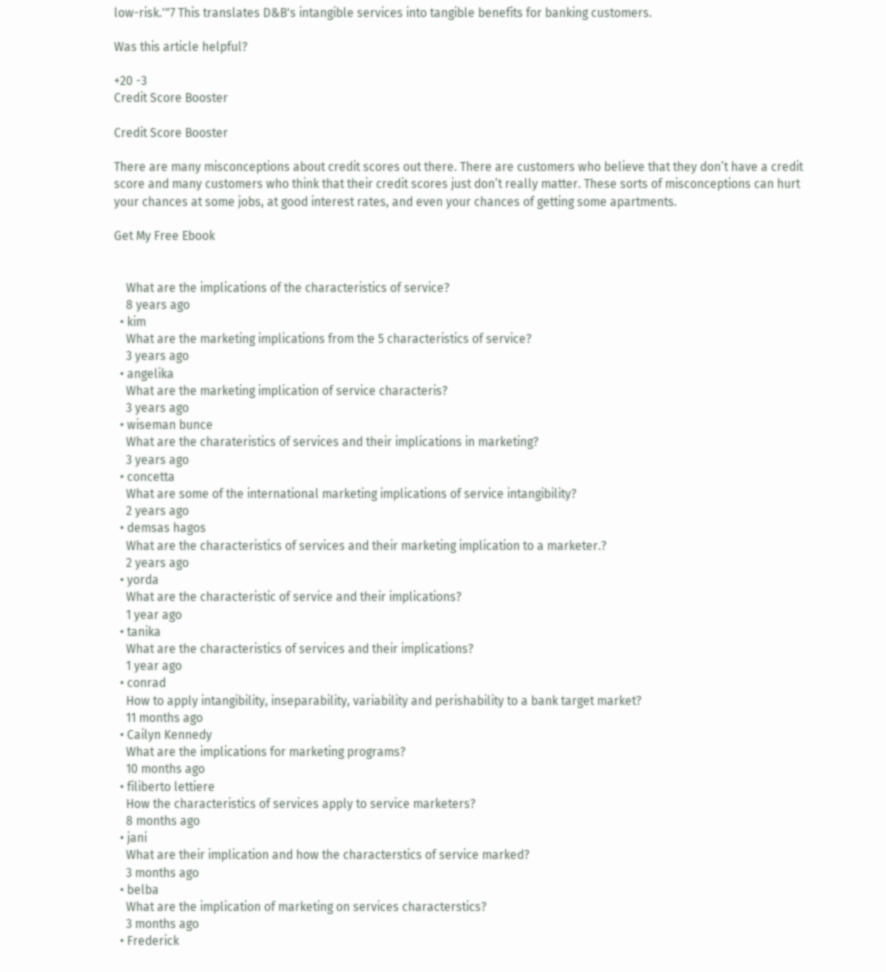low-risk.'"7 This translates D&B's intangible services into tangible benefits for banking customers.

Was this article helpful?

+20 -3
Credit Score Booster

Credit Score Booster

There are many misconceptions about credit scores out there. There are customers who believe that they don’t have a credit score and many customers who think that their credit scores just don’t really matter. These sorts of misconceptions can hurt your chances at some jobs, at good interest rates, and even your chances of getting some apartments.

Get My Free Ebook


    What are the implications of the characteristics of service?
    8 years ago
  • kim
    What are the marketing implications from the 5 characteristics of service?
    3 years ago
  • angelika
    What are the marketing implication of service characteris?
    3 years ago
  • wiseman bunce
    What are the charateristics of services and their implications in marketing?
    3 years ago
  • concetta
    What are some of the international marketing implications of service intangibility?
    2 years ago
  • demsas hagos
    What are the characteristics of services and their marketing implication to a marketer.?
    2 years ago
  • yorda
    What are the characteristic of service and their implications?
    1 year ago
  • tanika
    What are the characteristics of services and their implications?
    1 year ago
  • conrad
    How to apply intangibility, inseparability, variability and perishability to a bank target market?
    11 months ago
  • Cailyn Kennedy
    What are the implications for marketing programs?
    10 months ago
  • filiberto lettiere
    How the characteristics of services apply to service marketers?
    8 months ago
  • jani
    What are their implication and how the characterstics of service marked?
    3 months ago
  • belba
    What are the implication of marketing on services characterstics?
    3 months ago
  • Frederick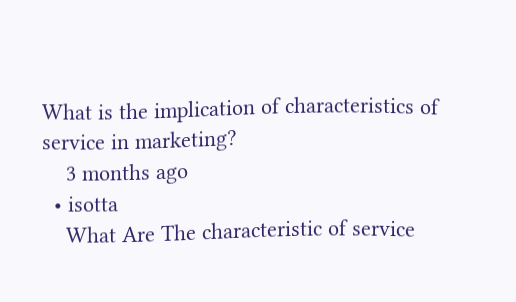What is the implication of characteristics of service in marketing?
    3 months ago
  • isotta
    What Are The characteristic of service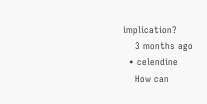implication?
    3 months ago
  • celendine
    How can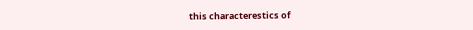this characterestics of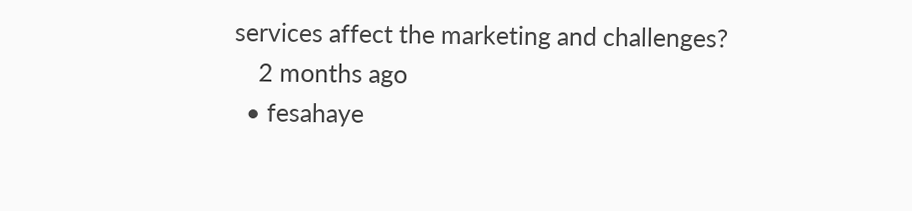services affect the marketing and challenges?
    2 months ago
  • fesahaye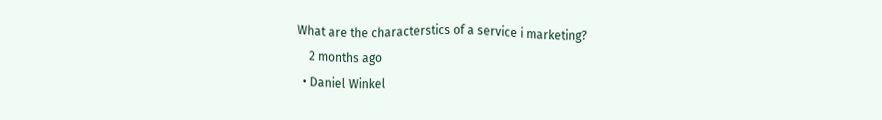What are the characterstics of a service i marketing?
    2 months ago
  • Daniel Winkel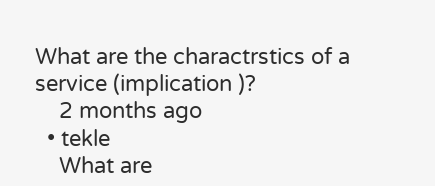What are the charactrstics of a service (implication )?
    2 months ago
  • tekle
    What are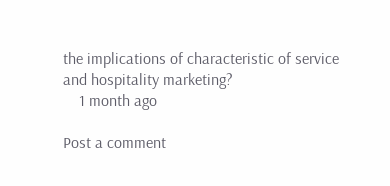the implications of characteristic of service and hospitality marketing?
    1 month ago

Post a comment